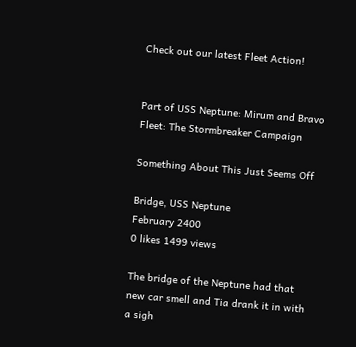Check out our latest Fleet Action!


Part of USS Neptune: Mirum and Bravo Fleet: The Stormbreaker Campaign

Something About This Just Seems Off

Bridge, USS Neptune
February 2400
0 likes 1499 views

The bridge of the Neptune had that new car smell and Tia drank it in with a sigh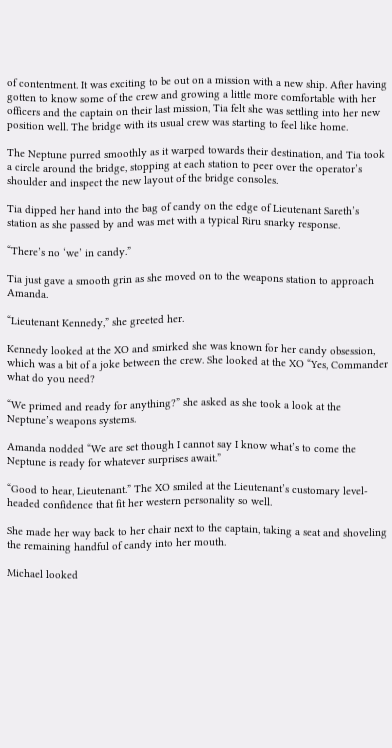of contentment. It was exciting to be out on a mission with a new ship. After having gotten to know some of the crew and growing a little more comfortable with her officers and the captain on their last mission, Tia felt she was settling into her new position well. The bridge with its usual crew was starting to feel like home.

The Neptune purred smoothly as it warped towards their destination, and Tia took a circle around the bridge, stopping at each station to peer over the operator’s shoulder and inspect the new layout of the bridge consoles.

Tia dipped her hand into the bag of candy on the edge of Lieutenant Sareth’s station as she passed by and was met with a typical Riru snarky response.

“There’s no ‘we’ in candy.”

Tia just gave a smooth grin as she moved on to the weapons station to approach Amanda.

“Lieutenant Kennedy,” she greeted her.

Kennedy looked at the XO and smirked she was known for her candy obsession, which was a bit of a joke between the crew. She looked at the XO “Yes, Commander what do you need?

“We primed and ready for anything?” she asked as she took a look at the Neptune’s weapons systems.

Amanda nodded “We are set though I cannot say I know what’s to come the Neptune is ready for whatever surprises await.”

“Good to hear, Lieutenant.” The XO smiled at the Lieutenant’s customary level-headed confidence that fit her western personality so well.

She made her way back to her chair next to the captain, taking a seat and shoveling the remaining handful of candy into her mouth.

Michael looked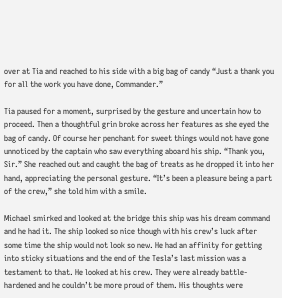over at Tia and reached to his side with a big bag of candy “Just a thank you for all the work you have done, Commander.”

Tia paused for a moment, surprised by the gesture and uncertain how to proceed. Then a thoughtful grin broke across her features as she eyed the bag of candy. Of course her penchant for sweet things would not have gone unnoticed by the captain who saw everything aboard his ship. “Thank you, Sir.” She reached out and caught the bag of treats as he dropped it into her hand, appreciating the personal gesture. “It’s been a pleasure being a part of the crew,” she told him with a smile.

Michael smirked and looked at the bridge this ship was his dream command and he had it. The ship looked so nice though with his crew’s luck after some time the ship would not look so new. He had an affinity for getting into sticky situations and the end of the Tesla’s last mission was a testament to that. He looked at his crew. They were already battle-hardened and he couldn’t be more proud of them. His thoughts were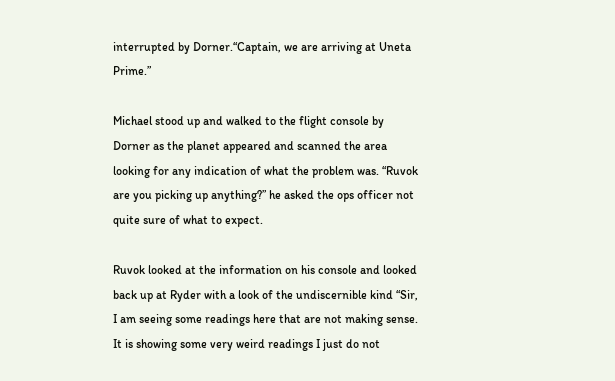interrupted by Dorner.“Captain, we are arriving at Uneta Prime.”

Michael stood up and walked to the flight console by Dorner as the planet appeared and scanned the area looking for any indication of what the problem was. “Ruvok are you picking up anything?” he asked the ops officer not quite sure of what to expect.

Ruvok looked at the information on his console and looked back up at Ryder with a look of the undiscernible kind “Sir, I am seeing some readings here that are not making sense. It is showing some very weird readings I just do not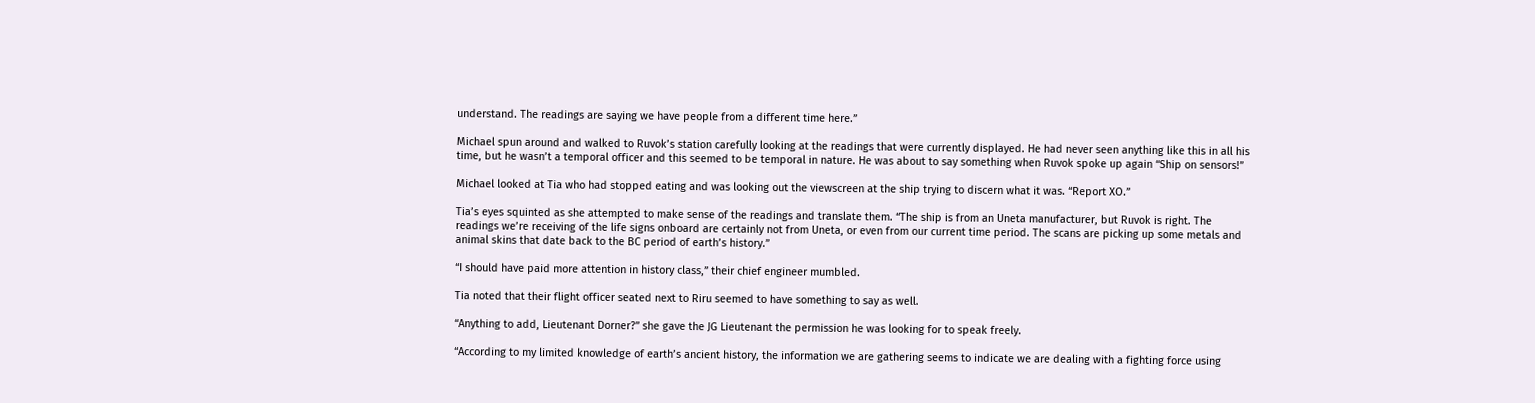understand. The readings are saying we have people from a different time here.”

Michael spun around and walked to Ruvok’s station carefully looking at the readings that were currently displayed. He had never seen anything like this in all his time, but he wasn’t a temporal officer and this seemed to be temporal in nature. He was about to say something when Ruvok spoke up again “Ship on sensors!”

Michael looked at Tia who had stopped eating and was looking out the viewscreen at the ship trying to discern what it was. “Report XO.”

Tia’s eyes squinted as she attempted to make sense of the readings and translate them. “The ship is from an Uneta manufacturer, but Ruvok is right. The readings we’re receiving of the life signs onboard are certainly not from Uneta, or even from our current time period. The scans are picking up some metals and animal skins that date back to the BC period of earth’s history.”

“I should have paid more attention in history class,” their chief engineer mumbled.

Tia noted that their flight officer seated next to Riru seemed to have something to say as well.

“Anything to add, Lieutenant Dorner?” she gave the JG Lieutenant the permission he was looking for to speak freely.

“According to my limited knowledge of earth’s ancient history, the information we are gathering seems to indicate we are dealing with a fighting force using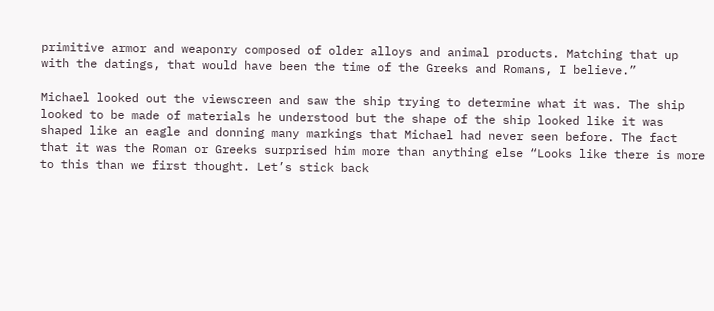primitive armor and weaponry composed of older alloys and animal products. Matching that up with the datings, that would have been the time of the Greeks and Romans, I believe.”

Michael looked out the viewscreen and saw the ship trying to determine what it was. The ship looked to be made of materials he understood but the shape of the ship looked like it was shaped like an eagle and donning many markings that Michael had never seen before. The fact that it was the Roman or Greeks surprised him more than anything else “Looks like there is more to this than we first thought. Let’s stick back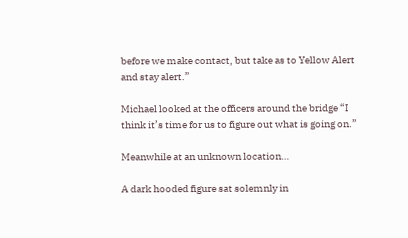before we make contact, but take as to Yellow Alert and stay alert.”

Michael looked at the officers around the bridge “I think it’s time for us to figure out what is going on.”

Meanwhile at an unknown location…

A dark hooded figure sat solemnly in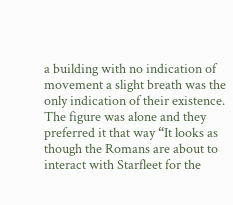a building with no indication of movement a slight breath was the only indication of their existence. The figure was alone and they preferred it that way “It looks as though the Romans are about to interact with Starfleet for the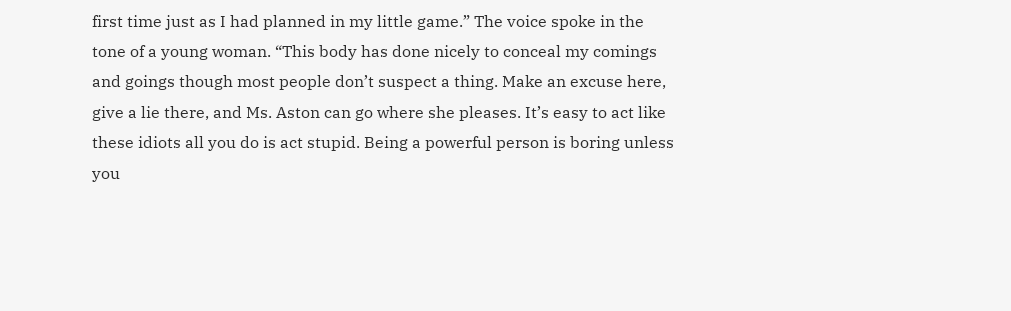first time just as I had planned in my little game.” The voice spoke in the tone of a young woman. “This body has done nicely to conceal my comings and goings though most people don’t suspect a thing. Make an excuse here, give a lie there, and Ms. Aston can go where she pleases. It’s easy to act like these idiots all you do is act stupid. Being a powerful person is boring unless you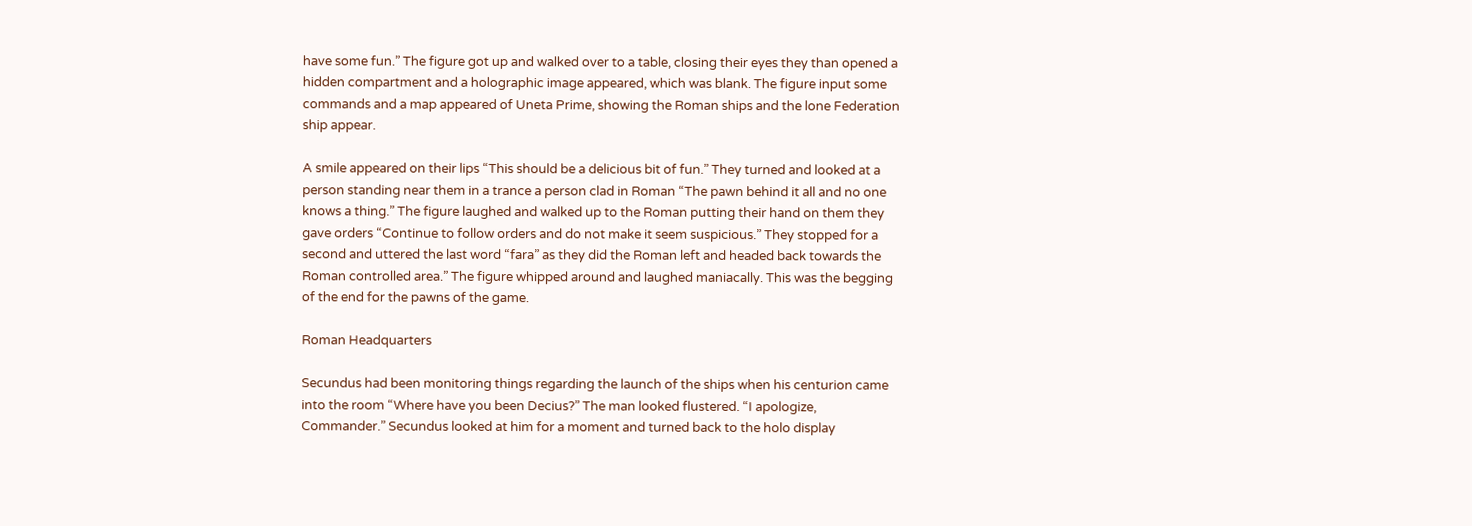have some fun.” The figure got up and walked over to a table, closing their eyes they than opened a hidden compartment and a holographic image appeared, which was blank. The figure input some commands and a map appeared of Uneta Prime, showing the Roman ships and the lone Federation ship appear.

A smile appeared on their lips “This should be a delicious bit of fun.” They turned and looked at a person standing near them in a trance a person clad in Roman “The pawn behind it all and no one knows a thing.” The figure laughed and walked up to the Roman putting their hand on them they gave orders “Continue to follow orders and do not make it seem suspicious.” They stopped for a second and uttered the last word “fara” as they did the Roman left and headed back towards the Roman controlled area.” The figure whipped around and laughed maniacally. This was the begging of the end for the pawns of the game.

Roman Headquarters

Secundus had been monitoring things regarding the launch of the ships when his centurion came into the room “Where have you been Decius?” The man looked flustered. “I apologize, Commander.” Secundus looked at him for a moment and turned back to the holo display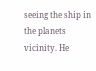seeing the ship in the planets vicinity. He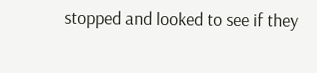stopped and looked to see if they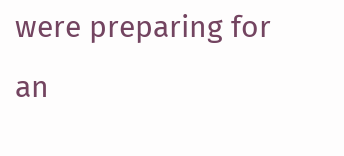were preparing for an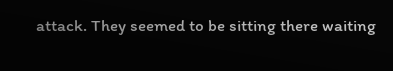attack. They seemed to be sitting there waiting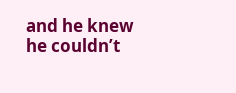and he knew he couldn’t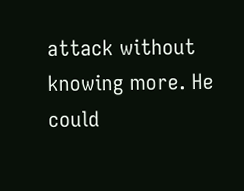attack without knowing more. He could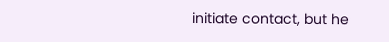initiate contact, but he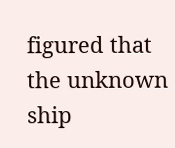figured that the unknown ship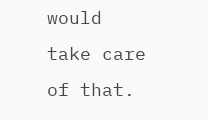would take care of that.